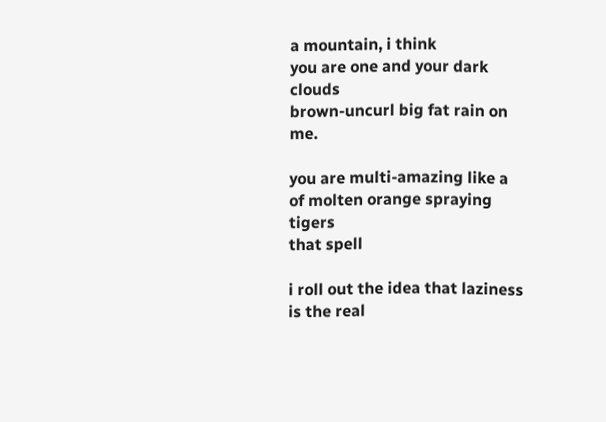a mountain, i think
you are one and your dark clouds
brown-uncurl big fat rain on me.

you are multi-amazing like a
of molten orange spraying tigers
that spell

i roll out the idea that laziness is the real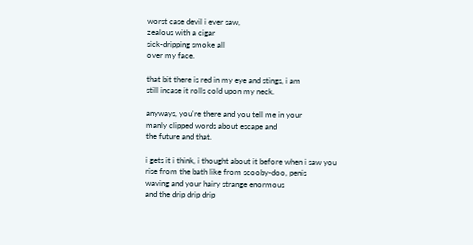worst case devil i ever saw,
zealous with a cigar
sick-dripping smoke all
over my face.

that bit there is red in my eye and stings, i am
still incase it rolls cold upon my neck.

anyways, you're there and you tell me in your
manly clipped words about escape and
the future and that.

i gets it i think, i thought about it before when i saw you
rise from the bath like from scooby-doo, penis
waving and your hairy strange enormous
and the drip drip drip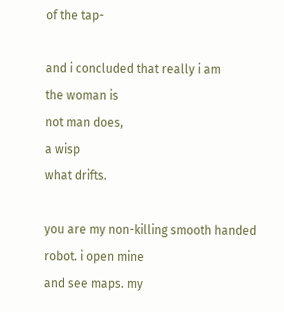of the tap-

and i concluded that really i am
the woman is
not man does,
a wisp
what drifts.

you are my non-killing smooth handed robot. i open mine
and see maps. my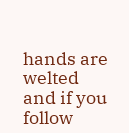hands are welted and if you
follow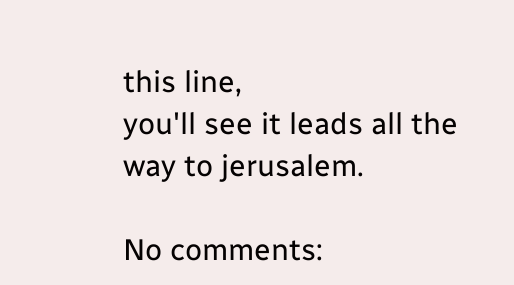this line,
you'll see it leads all the way to jerusalem.

No comments: